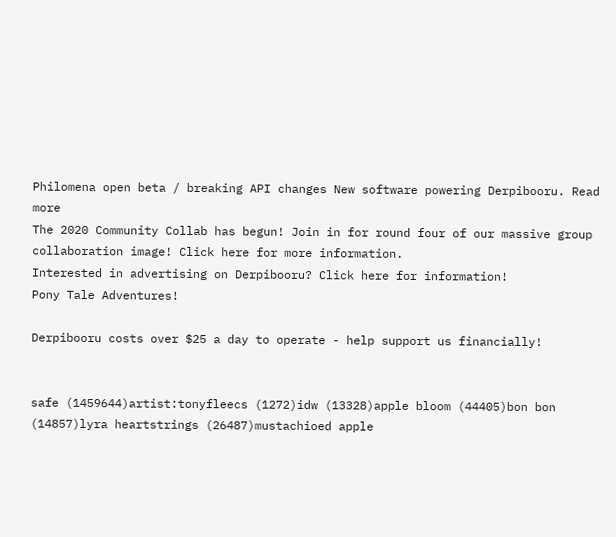Philomena open beta / breaking API changes New software powering Derpibooru. Read more
The 2020 Community Collab has begun! Join in for round four of our massive group collaboration image! Click here for more information.
Interested in advertising on Derpibooru? Click here for information!
Pony Tale Adventures!

Derpibooru costs over $25 a day to operate - help support us financially!


safe (1459644)artist:tonyfleecs (1272)idw (13328)apple bloom (44405)bon bon (14857)lyra heartstrings (26487)mustachioed apple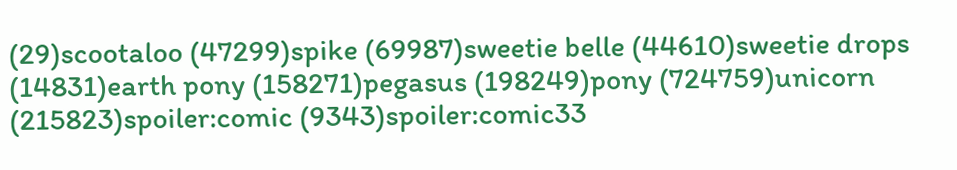(29)scootaloo (47299)spike (69987)sweetie belle (44610)sweetie drops (14831)earth pony (158271)pegasus (198249)pony (724759)unicorn (215823)spoiler:comic (9343)spoiler:comic33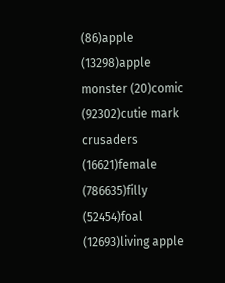(86)apple (13298)apple monster (20)comic (92302)cutie mark crusaders (16621)female (786635)filly (52454)foal (12693)living apple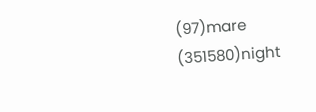(97)mare (351580)night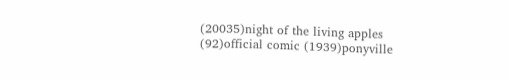(20035)night of the living apples (92)official comic (1939)ponyville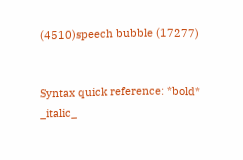(4510)speech bubble (17277)


Syntax quick reference: *bold* _italic_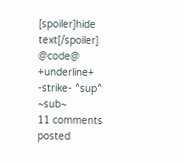[spoiler]hide text[/spoiler] @code@ +underline+ -strike- ^sup^ ~sub~
11 comments posted